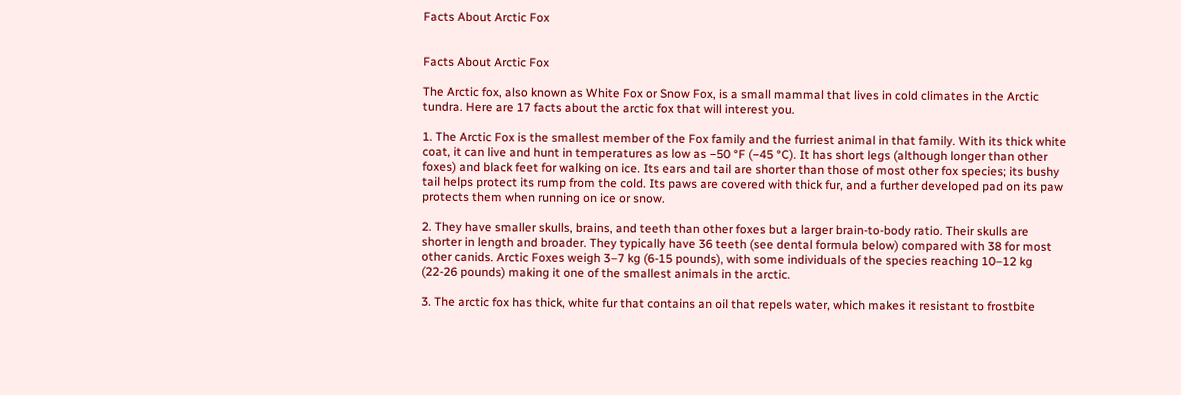Facts About Arctic Fox


Facts About Arctic Fox

The Arctic fox, also known as White Fox or Snow Fox, is a small mammal that lives in cold climates in the Arctic tundra. Here are 17 facts about the arctic fox that will interest you.

1. The Arctic Fox is the smallest member of the Fox family and the furriest animal in that family. With its thick white coat, it can live and hunt in temperatures as low as −50 °F (−45 °C). It has short legs (although longer than other foxes) and black feet for walking on ice. Its ears and tail are shorter than those of most other fox species; its bushy tail helps protect its rump from the cold. Its paws are covered with thick fur, and a further developed pad on its paw protects them when running on ice or snow.

2. They have smaller skulls, brains, and teeth than other foxes but a larger brain-to-body ratio. Their skulls are shorter in length and broader. They typically have 36 teeth (see dental formula below) compared with 38 for most other canids. Arctic Foxes weigh 3–7 kg (6-15 pounds), with some individuals of the species reaching 10–12 kg (22-26 pounds) making it one of the smallest animals in the arctic.

3. The arctic fox has thick, white fur that contains an oil that repels water, which makes it resistant to frostbite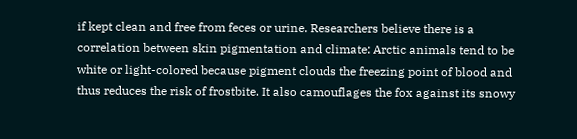if kept clean and free from feces or urine. Researchers believe there is a correlation between skin pigmentation and climate: Arctic animals tend to be white or light-colored because pigment clouds the freezing point of blood and thus reduces the risk of frostbite. It also camouflages the fox against its snowy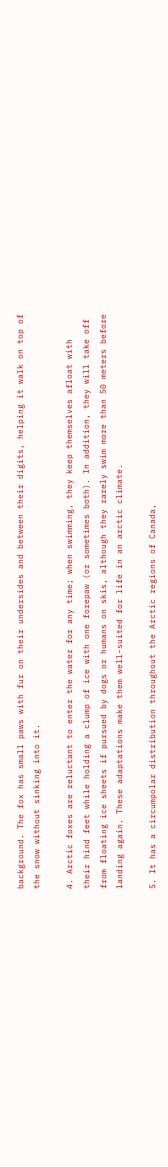background. The fox has small paws with fur on their undersides and between their digits, helping it walk on top of the snow without sinking into it.

4. Arctic foxes are reluctant to enter the water for any time; when swimming, they keep themselves afloat with their hind feet while holding a clump of ice with one forepaw (or sometimes both). In addition, they will take off from floating ice sheets if pursued by dogs or humans on skis, although they rarely swim more than 50 meters before landing again. These adaptations make them well-suited for life in an arctic climate.

5. It has a circumpolar distribution throughout the Arctic regions of Canada,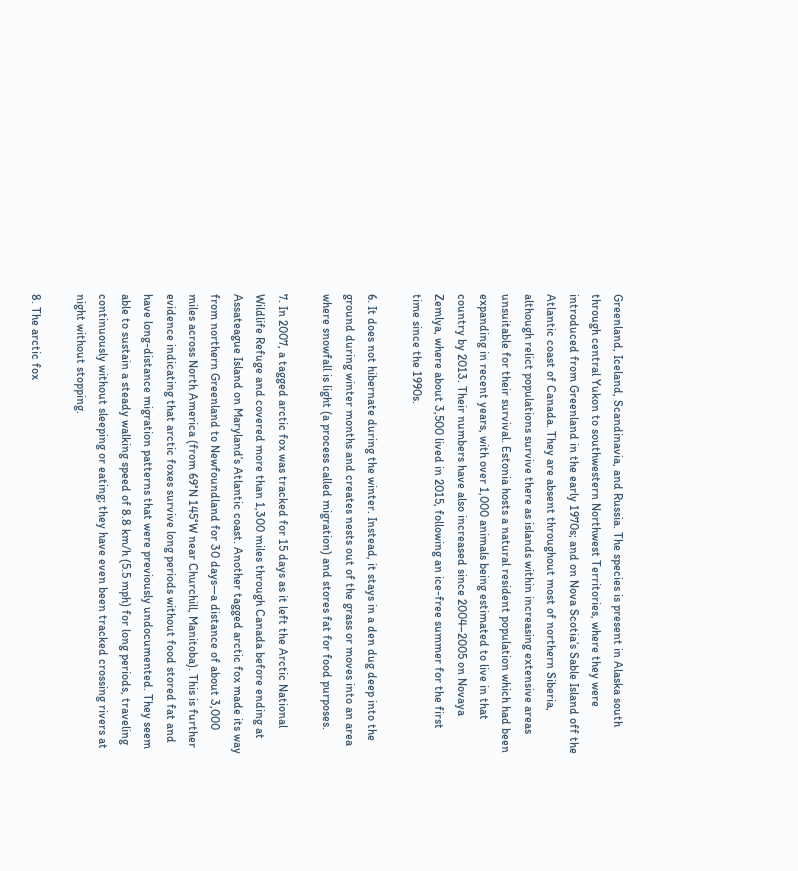Greenland, Iceland, Scandinavia, and Russia. The species is present in Alaska south through central Yukon to southwestern Northwest Territories, where they were introduced from Greenland in the early 1970s; and on Nova Scotia’s Sable Island off the Atlantic coast of Canada. They are absent throughout most of northern Siberia, although relict populations survive there as islands within increasing extensive areas unsuitable for their survival. Estonia hosts a natural resident population which had been expanding in recent years, with over 1,000 animals being estimated to live in that country by 2013. Their numbers have also increased since 2004–2005 on Novaya Zemlya, where about 3,500 lived in 2015, following an ice-free summer for the first time since the 1990s.

6. It does not hibernate during the winter. Instead, it stays in a den dug deep into the ground during winter months and creates nests out of the grass or moves into an area where snowfall is light (a process called migration) and stores fat for food purposes.

7. In 2007, a tagged arctic fox was tracked for 15 days as it left the Arctic National Wildlife Refuge and covered more than 1,300 miles through Canada before ending at Assateague Island on Maryland’s Atlantic coast. Another tagged arctic fox made its way from northern Greenland to Newfoundland for 30 days—a distance of about 3,000 miles across North America (from 69°N 145°W near Churchill, Manitoba). This is further evidence indicating that arctic foxes survive long periods without food stored fat and have long-distance migration patterns that were previously undocumented. They seem able to sustain a steady walking speed of 8.8 km/h (5.5 mph) for long periods, traveling continuously without sleeping or eating; they have even been tracked crossing rivers at night without stopping.

8. The arctic fox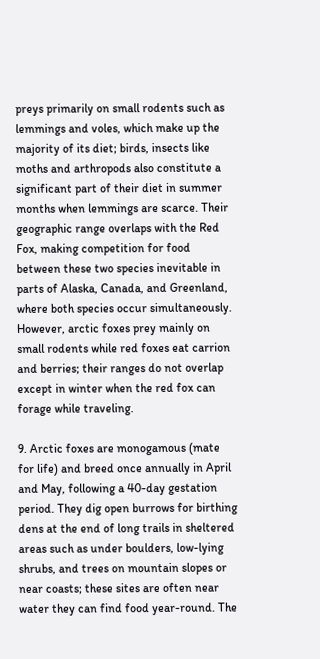preys primarily on small rodents such as lemmings and voles, which make up the majority of its diet; birds, insects like moths and arthropods also constitute a significant part of their diet in summer months when lemmings are scarce. Their geographic range overlaps with the Red Fox, making competition for food between these two species inevitable in parts of Alaska, Canada, and Greenland, where both species occur simultaneously. However, arctic foxes prey mainly on small rodents while red foxes eat carrion and berries; their ranges do not overlap except in winter when the red fox can forage while traveling.

9. Arctic foxes are monogamous (mate for life) and breed once annually in April and May, following a 40-day gestation period. They dig open burrows for birthing dens at the end of long trails in sheltered areas such as under boulders, low-lying shrubs, and trees on mountain slopes or near coasts; these sites are often near water they can find food year-round. The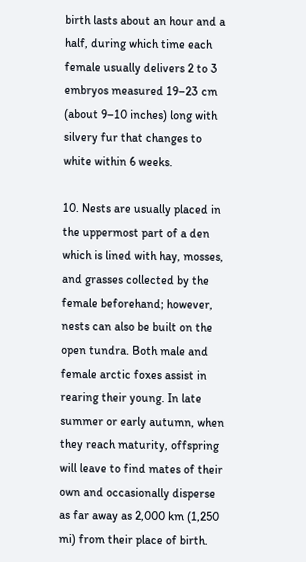birth lasts about an hour and a half, during which time each female usually delivers 2 to 3 embryos measured 19–23 cm (about 9–10 inches) long with silvery fur that changes to white within 6 weeks.

10. Nests are usually placed in the uppermost part of a den which is lined with hay, mosses, and grasses collected by the female beforehand; however, nests can also be built on the open tundra. Both male and female arctic foxes assist in rearing their young. In late summer or early autumn, when they reach maturity, offspring will leave to find mates of their own and occasionally disperse as far away as 2,000 km (1,250 mi) from their place of birth.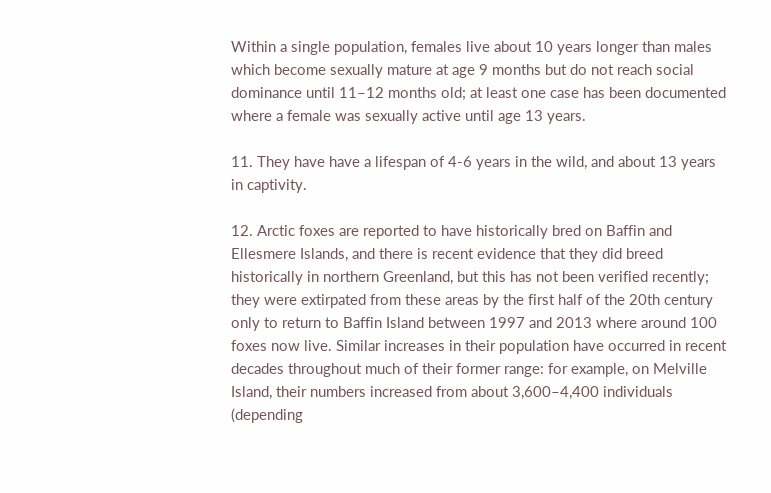Within a single population, females live about 10 years longer than males which become sexually mature at age 9 months but do not reach social dominance until 11–12 months old; at least one case has been documented where a female was sexually active until age 13 years.

11. They have have a lifespan of 4-6 years in the wild, and about 13 years in captivity.

12. Arctic foxes are reported to have historically bred on Baffin and Ellesmere Islands, and there is recent evidence that they did breed historically in northern Greenland, but this has not been verified recently; they were extirpated from these areas by the first half of the 20th century only to return to Baffin Island between 1997 and 2013 where around 100 foxes now live. Similar increases in their population have occurred in recent decades throughout much of their former range: for example, on Melville Island, their numbers increased from about 3,600–4,400 individuals (depending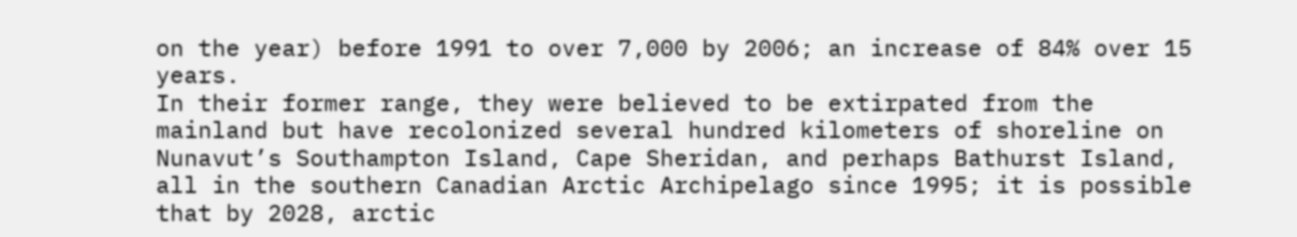on the year) before 1991 to over 7,000 by 2006; an increase of 84% over 15 years.
In their former range, they were believed to be extirpated from the mainland but have recolonized several hundred kilometers of shoreline on Nunavut’s Southampton Island, Cape Sheridan, and perhaps Bathurst Island, all in the southern Canadian Arctic Archipelago since 1995; it is possible that by 2028, arctic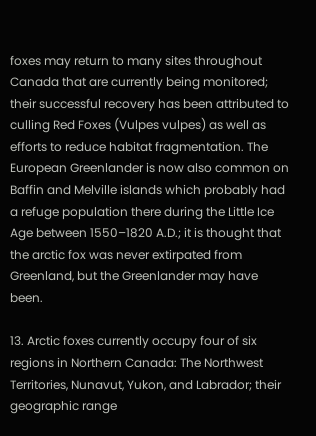foxes may return to many sites throughout Canada that are currently being monitored; their successful recovery has been attributed to culling Red Foxes (Vulpes vulpes) as well as efforts to reduce habitat fragmentation. The European Greenlander is now also common on Baffin and Melville islands which probably had a refuge population there during the Little Ice Age between 1550–1820 A.D.; it is thought that the arctic fox was never extirpated from Greenland, but the Greenlander may have been.

13. Arctic foxes currently occupy four of six regions in Northern Canada: The Northwest Territories, Nunavut, Yukon, and Labrador; their geographic range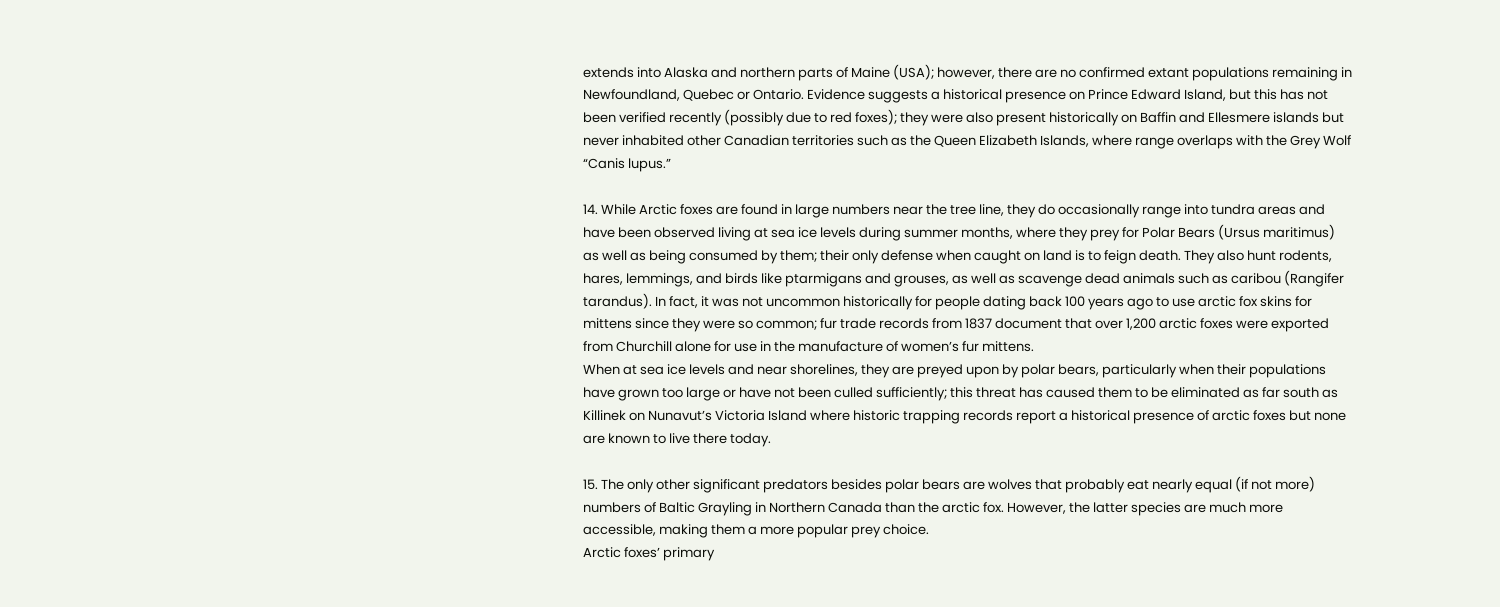extends into Alaska and northern parts of Maine (USA); however, there are no confirmed extant populations remaining in Newfoundland, Quebec or Ontario. Evidence suggests a historical presence on Prince Edward Island, but this has not been verified recently (possibly due to red foxes); they were also present historically on Baffin and Ellesmere islands but never inhabited other Canadian territories such as the Queen Elizabeth Islands, where range overlaps with the Grey Wolf “Canis lupus.”

14. While Arctic foxes are found in large numbers near the tree line, they do occasionally range into tundra areas and have been observed living at sea ice levels during summer months, where they prey for Polar Bears (Ursus maritimus) as well as being consumed by them; their only defense when caught on land is to feign death. They also hunt rodents, hares, lemmings, and birds like ptarmigans and grouses, as well as scavenge dead animals such as caribou (Rangifer tarandus). In fact, it was not uncommon historically for people dating back 100 years ago to use arctic fox skins for mittens since they were so common; fur trade records from 1837 document that over 1,200 arctic foxes were exported from Churchill alone for use in the manufacture of women’s fur mittens.
When at sea ice levels and near shorelines, they are preyed upon by polar bears, particularly when their populations have grown too large or have not been culled sufficiently; this threat has caused them to be eliminated as far south as Killinek on Nunavut’s Victoria Island where historic trapping records report a historical presence of arctic foxes but none are known to live there today.

15. The only other significant predators besides polar bears are wolves that probably eat nearly equal (if not more) numbers of Baltic Grayling in Northern Canada than the arctic fox. However, the latter species are much more accessible, making them a more popular prey choice.
Arctic foxes’ primary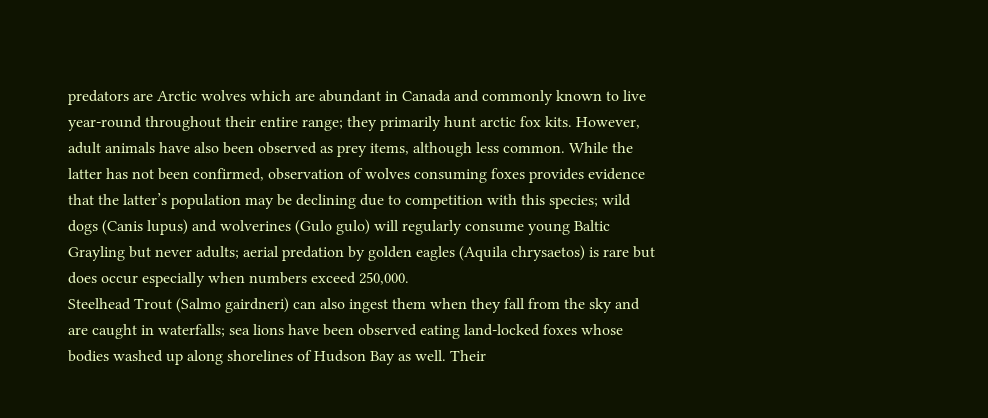predators are Arctic wolves which are abundant in Canada and commonly known to live year-round throughout their entire range; they primarily hunt arctic fox kits. However, adult animals have also been observed as prey items, although less common. While the latter has not been confirmed, observation of wolves consuming foxes provides evidence that the latter’s population may be declining due to competition with this species; wild dogs (Canis lupus) and wolverines (Gulo gulo) will regularly consume young Baltic Grayling but never adults; aerial predation by golden eagles (Aquila chrysaetos) is rare but does occur especially when numbers exceed 250,000.
Steelhead Trout (Salmo gairdneri) can also ingest them when they fall from the sky and are caught in waterfalls; sea lions have been observed eating land-locked foxes whose bodies washed up along shorelines of Hudson Bay as well. Their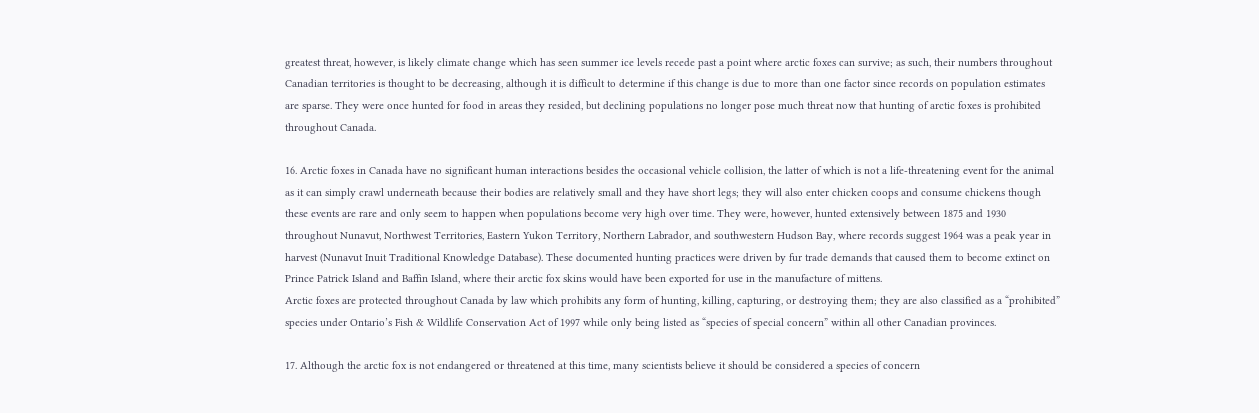greatest threat, however, is likely climate change which has seen summer ice levels recede past a point where arctic foxes can survive; as such, their numbers throughout Canadian territories is thought to be decreasing, although it is difficult to determine if this change is due to more than one factor since records on population estimates are sparse. They were once hunted for food in areas they resided, but declining populations no longer pose much threat now that hunting of arctic foxes is prohibited throughout Canada.

16. Arctic foxes in Canada have no significant human interactions besides the occasional vehicle collision, the latter of which is not a life-threatening event for the animal as it can simply crawl underneath because their bodies are relatively small and they have short legs; they will also enter chicken coops and consume chickens though these events are rare and only seem to happen when populations become very high over time. They were, however, hunted extensively between 1875 and 1930 throughout Nunavut, Northwest Territories, Eastern Yukon Territory, Northern Labrador, and southwestern Hudson Bay, where records suggest 1964 was a peak year in harvest (Nunavut Inuit Traditional Knowledge Database). These documented hunting practices were driven by fur trade demands that caused them to become extinct on Prince Patrick Island and Baffin Island, where their arctic fox skins would have been exported for use in the manufacture of mittens.
Arctic foxes are protected throughout Canada by law which prohibits any form of hunting, killing, capturing, or destroying them; they are also classified as a “prohibited” species under Ontario’s Fish & Wildlife Conservation Act of 1997 while only being listed as “species of special concern” within all other Canadian provinces.

17. Although the arctic fox is not endangered or threatened at this time, many scientists believe it should be considered a species of concern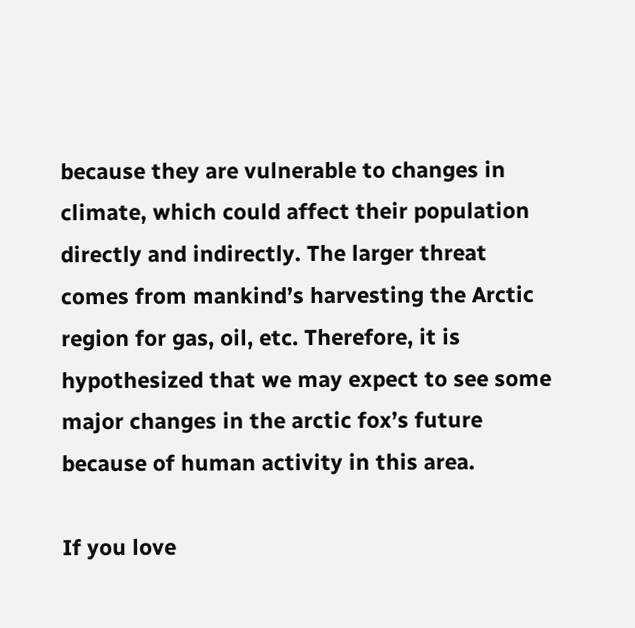because they are vulnerable to changes in climate, which could affect their population directly and indirectly. The larger threat comes from mankind’s harvesting the Arctic region for gas, oil, etc. Therefore, it is hypothesized that we may expect to see some major changes in the arctic fox’s future because of human activity in this area.

If you love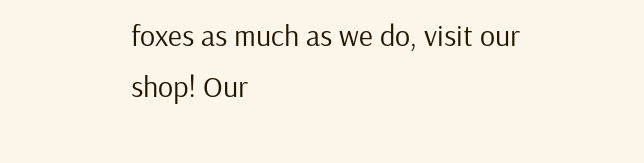foxes as much as we do, visit our shop! Our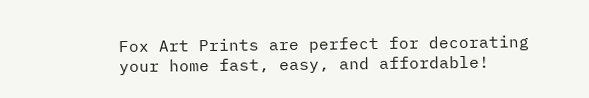Fox Art Prints are perfect for decorating your home fast, easy, and affordable!